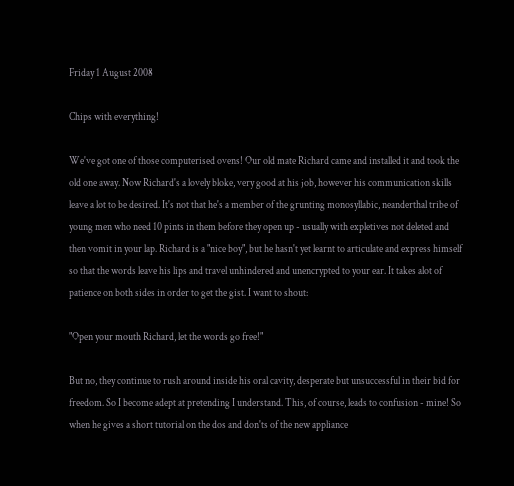Friday 1 August 2008

Chips with everything!

We've got one of those computerised ovens! Our old mate Richard came and installed it and took the old one away. Now Richard's a lovely bloke, very good at his job, however his communication skills leave a lot to be desired. It's not that he's a member of the grunting monosyllabic, neanderthal tribe of young men who need 10 pints in them before they open up - usually with expletives not deleted and then vomit in your lap. Richard is a "nice boy", but he hasn't yet learnt to articulate and express himself so that the words leave his lips and travel unhindered and unencrypted to your ear. It takes alot of patience on both sides in order to get the gist. I want to shout:

"Open your mouth Richard, let the words go free!"

But no, they continue to rush around inside his oral cavity, desperate but unsuccessful in their bid for freedom. So I become adept at pretending I understand. This, of course, leads to confusion - mine! So when he gives a short tutorial on the dos and don'ts of the new appliance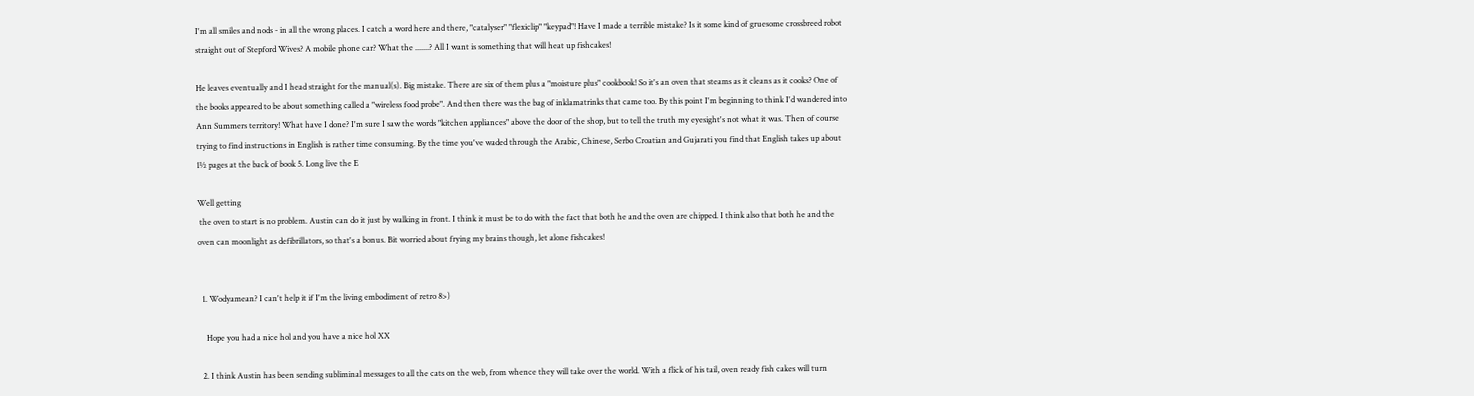I'm all smiles and nods - in all the wrong places. I catch a word here and there, "catalyser" "flexiclip" "keypad"! Have I made a terrible mistake? Is it some kind of gruesome crossbreed robot straight out of Stepford Wives? A mobile phone car? What the .......? All I want is something that will heat up fishcakes!

He leaves eventually and I head straight for the manual(s). Big mistake. There are six of them plus a "moisture plus" cookbook! So it's an oven that steams as it cleans as it cooks? One of the books appeared to be about something called a "wireless food probe". And then there was the bag of inklamatrinks that came too. By this point I'm beginning to think I'd wandered into Ann Summers territory! What have I done? I'm sure I saw the words "kitchen appliances" above the door of the shop, but to tell the truth my eyesight's not what it was. Then of course trying to find instructions in English is rather time consuming. By the time you've waded through the Arabic, Chinese, Serbo Croatian and Gujarati you find that English takes up about 1½ pages at the back of book 5. Long live the E

Well getting
 the oven to start is no problem. Austin can do it just by walking in front. I think it must be to do with the fact that both he and the oven are chipped. I think also that both he and the oven can moonlight as defibrillators, so that's a bonus. Bit worried about frying my brains though, let alone fishcakes!


  1. Wodyamean? I can't help it if I'm the living embodiment of retro 8>)

    Hope you had a nice hol and you have a nice hol XX

  2. I think Austin has been sending subliminal messages to all the cats on the web, from whence they will take over the world. With a flick of his tail, oven ready fish cakes will turn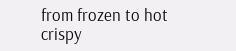from frozen to hot crispy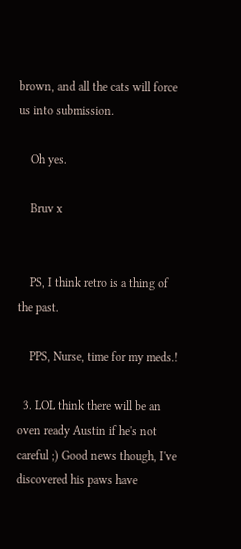brown, and all the cats will force us into submission.

    Oh yes.

    Bruv x


    PS, I think retro is a thing of the past.

    PPS, Nurse, time for my meds.!

  3. LOL think there will be an oven ready Austin if he's not careful ;) Good news though, I've discovered his paws have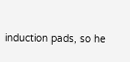induction pads, so he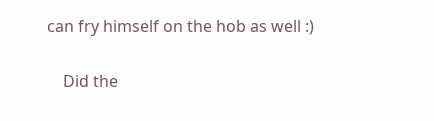can fry himself on the hob as well :)

    Did the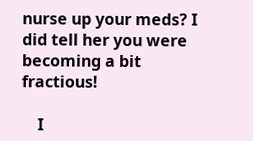nurse up your meds? I did tell her you were becoming a bit fractious!

    I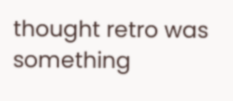thought retro was something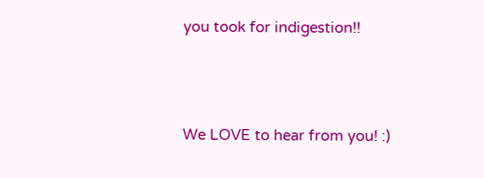you took for indigestion!!



We LOVE to hear from you! :)